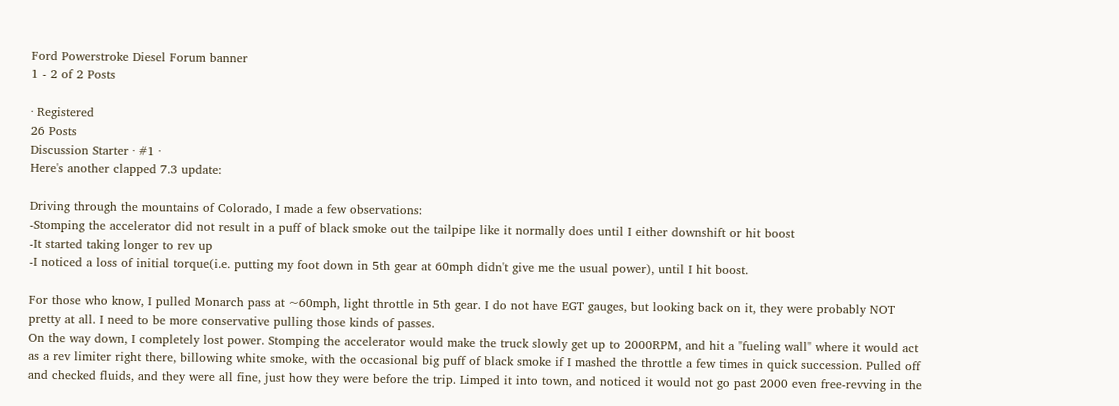Ford Powerstroke Diesel Forum banner
1 - 2 of 2 Posts

· Registered
26 Posts
Discussion Starter · #1 ·
Here's another clapped 7.3 update:

Driving through the mountains of Colorado, I made a few observations:
-Stomping the accelerator did not result in a puff of black smoke out the tailpipe like it normally does until I either downshift or hit boost
-It started taking longer to rev up
-I noticed a loss of initial torque(i.e. putting my foot down in 5th gear at 60mph didn't give me the usual power), until I hit boost.

For those who know, I pulled Monarch pass at ~60mph, light throttle in 5th gear. I do not have EGT gauges, but looking back on it, they were probably NOT pretty at all. I need to be more conservative pulling those kinds of passes.
On the way down, I completely lost power. Stomping the accelerator would make the truck slowly get up to 2000RPM, and hit a "fueling wall" where it would act as a rev limiter right there, billowing white smoke, with the occasional big puff of black smoke if I mashed the throttle a few times in quick succession. Pulled off and checked fluids, and they were all fine, just how they were before the trip. Limped it into town, and noticed it would not go past 2000 even free-revving in the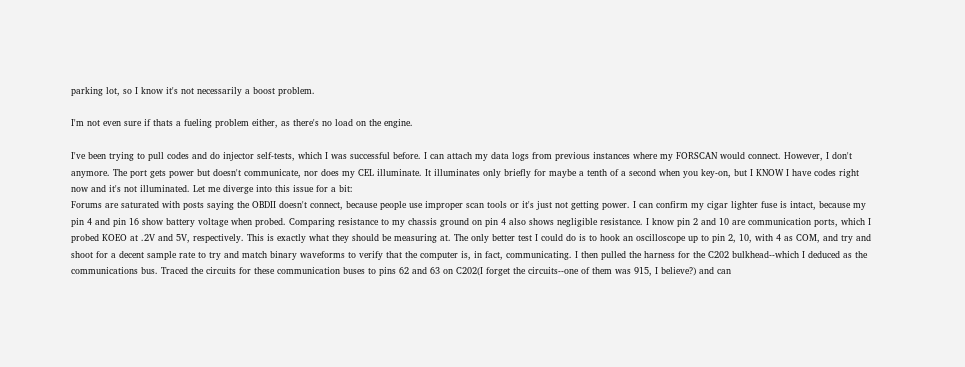parking lot, so I know it's not necessarily a boost problem.

I'm not even sure if thats a fueling problem either, as there's no load on the engine.

I've been trying to pull codes and do injector self-tests, which I was successful before. I can attach my data logs from previous instances where my FORSCAN would connect. However, I don't anymore. The port gets power but doesn't communicate, nor does my CEL illuminate. It illuminates only briefly for maybe a tenth of a second when you key-on, but I KNOW I have codes right now and it's not illuminated. Let me diverge into this issue for a bit:
Forums are saturated with posts saying the OBDII doesn't connect, because people use improper scan tools or it's just not getting power. I can confirm my cigar lighter fuse is intact, because my pin 4 and pin 16 show battery voltage when probed. Comparing resistance to my chassis ground on pin 4 also shows negligible resistance. I know pin 2 and 10 are communication ports, which I probed KOEO at .2V and 5V, respectively. This is exactly what they should be measuring at. The only better test I could do is to hook an oscilloscope up to pin 2, 10, with 4 as COM, and try and shoot for a decent sample rate to try and match binary waveforms to verify that the computer is, in fact, communicating. I then pulled the harness for the C202 bulkhead--which I deduced as the communications bus. Traced the circuits for these communication buses to pins 62 and 63 on C202(I forget the circuits--one of them was 915, I believe?) and can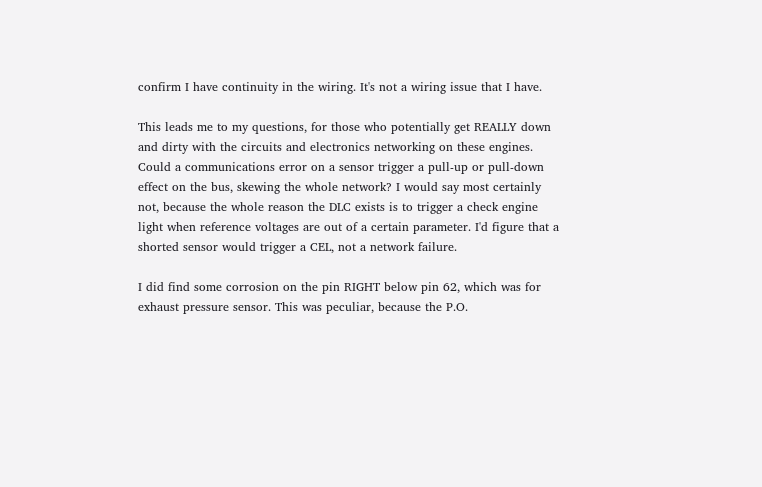confirm I have continuity in the wiring. It's not a wiring issue that I have.

This leads me to my questions, for those who potentially get REALLY down and dirty with the circuits and electronics networking on these engines. Could a communications error on a sensor trigger a pull-up or pull-down effect on the bus, skewing the whole network? I would say most certainly not, because the whole reason the DLC exists is to trigger a check engine light when reference voltages are out of a certain parameter. I'd figure that a shorted sensor would trigger a CEL, not a network failure.

I did find some corrosion on the pin RIGHT below pin 62, which was for exhaust pressure sensor. This was peculiar, because the P.O.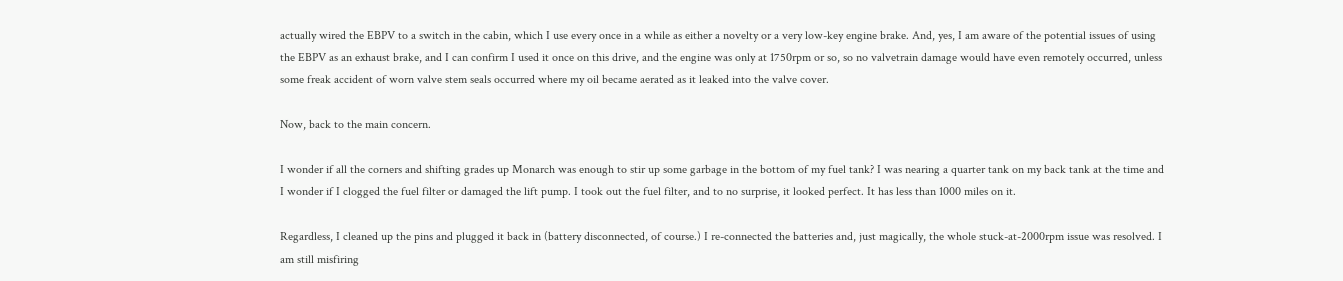actually wired the EBPV to a switch in the cabin, which I use every once in a while as either a novelty or a very low-key engine brake. And, yes, I am aware of the potential issues of using the EBPV as an exhaust brake, and I can confirm I used it once on this drive, and the engine was only at 1750rpm or so, so no valvetrain damage would have even remotely occurred, unless some freak accident of worn valve stem seals occurred where my oil became aerated as it leaked into the valve cover.

Now, back to the main concern.

I wonder if all the corners and shifting grades up Monarch was enough to stir up some garbage in the bottom of my fuel tank? I was nearing a quarter tank on my back tank at the time and I wonder if I clogged the fuel filter or damaged the lift pump. I took out the fuel filter, and to no surprise, it looked perfect. It has less than 1000 miles on it.

Regardless, I cleaned up the pins and plugged it back in (battery disconnected, of course.) I re-connected the batteries and, just magically, the whole stuck-at-2000rpm issue was resolved. I am still misfiring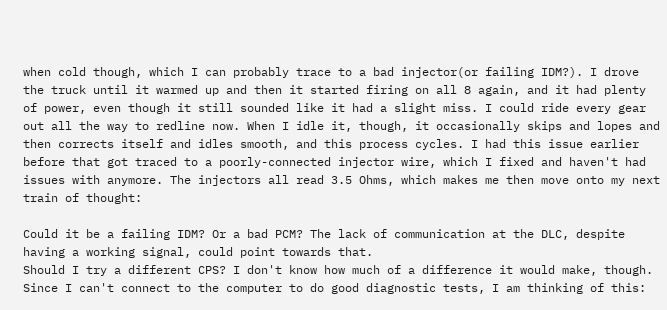when cold though, which I can probably trace to a bad injector(or failing IDM?). I drove the truck until it warmed up and then it started firing on all 8 again, and it had plenty of power, even though it still sounded like it had a slight miss. I could ride every gear out all the way to redline now. When I idle it, though, it occasionally skips and lopes and then corrects itself and idles smooth, and this process cycles. I had this issue earlier before that got traced to a poorly-connected injector wire, which I fixed and haven't had issues with anymore. The injectors all read 3.5 Ohms, which makes me then move onto my next train of thought:

Could it be a failing IDM? Or a bad PCM? The lack of communication at the DLC, despite having a working signal, could point towards that.
Should I try a different CPS? I don't know how much of a difference it would make, though.
Since I can't connect to the computer to do good diagnostic tests, I am thinking of this: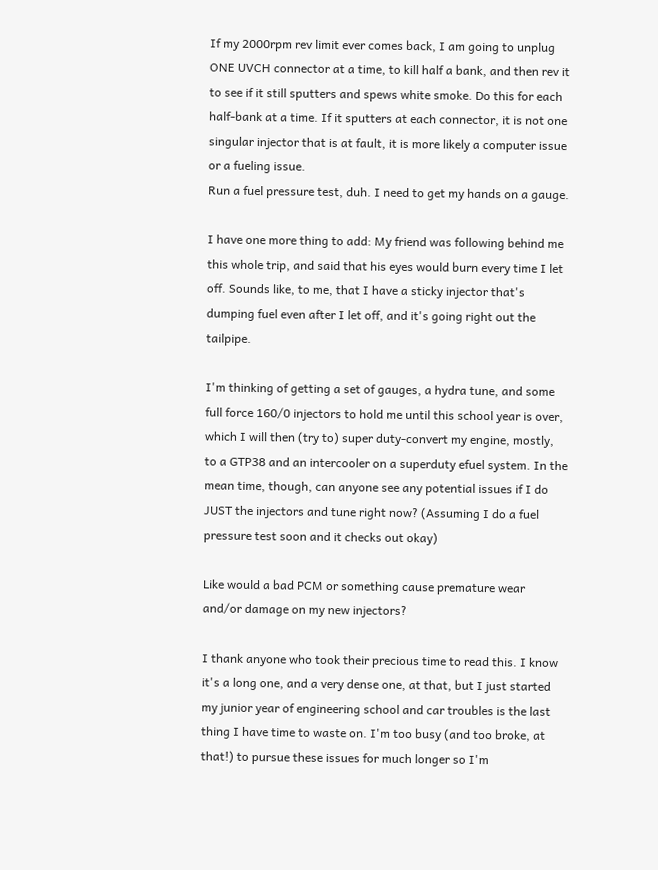If my 2000rpm rev limit ever comes back, I am going to unplug ONE UVCH connector at a time, to kill half a bank, and then rev it to see if it still sputters and spews white smoke. Do this for each half-bank at a time. If it sputters at each connector, it is not one singular injector that is at fault, it is more likely a computer issue or a fueling issue.
Run a fuel pressure test, duh. I need to get my hands on a gauge.

I have one more thing to add: My friend was following behind me this whole trip, and said that his eyes would burn every time I let off. Sounds like, to me, that I have a sticky injector that's dumping fuel even after I let off, and it's going right out the tailpipe.

I'm thinking of getting a set of gauges, a hydra tune, and some full force 160/0 injectors to hold me until this school year is over, which I will then (try to) super duty-convert my engine, mostly, to a GTP38 and an intercooler on a superduty efuel system. In the mean time, though, can anyone see any potential issues if I do JUST the injectors and tune right now? (Assuming I do a fuel pressure test soon and it checks out okay)

Like would a bad PCM or something cause premature wear and/or damage on my new injectors?

I thank anyone who took their precious time to read this. I know it's a long one, and a very dense one, at that, but I just started my junior year of engineering school and car troubles is the last thing I have time to waste on. I'm too busy (and too broke, at that!) to pursue these issues for much longer so I'm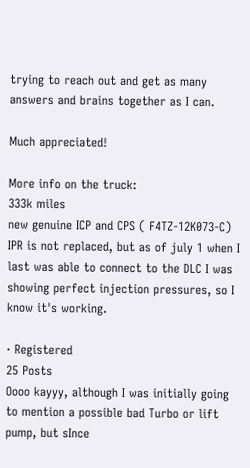trying to reach out and get as many answers and brains together as I can.

Much appreciated!

More info on the truck:
333k miles
new genuine ICP and CPS ( F4TZ-12K073-C)
IPR is not replaced, but as of july 1 when I last was able to connect to the DLC I was showing perfect injection pressures, so I know it's working.

· Registered
25 Posts
Oooo kayyy, although I was initially going to mention a possible bad Turbo or lift pump, but sInce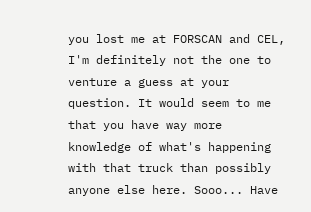you lost me at FORSCAN and CEL, I'm definitely not the one to venture a guess at your question. It would seem to me that you have way more knowledge of what's happening with that truck than possibly anyone else here. Sooo... Have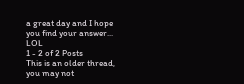a great day and I hope you find your answer... LOL
1 - 2 of 2 Posts
This is an older thread, you may not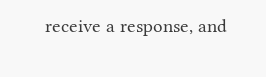receive a response, and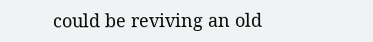could be reviving an old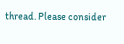thread. Please consider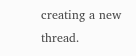creating a new thread.